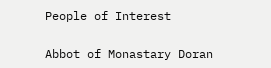People of Interest

Abbot of Monastary Doran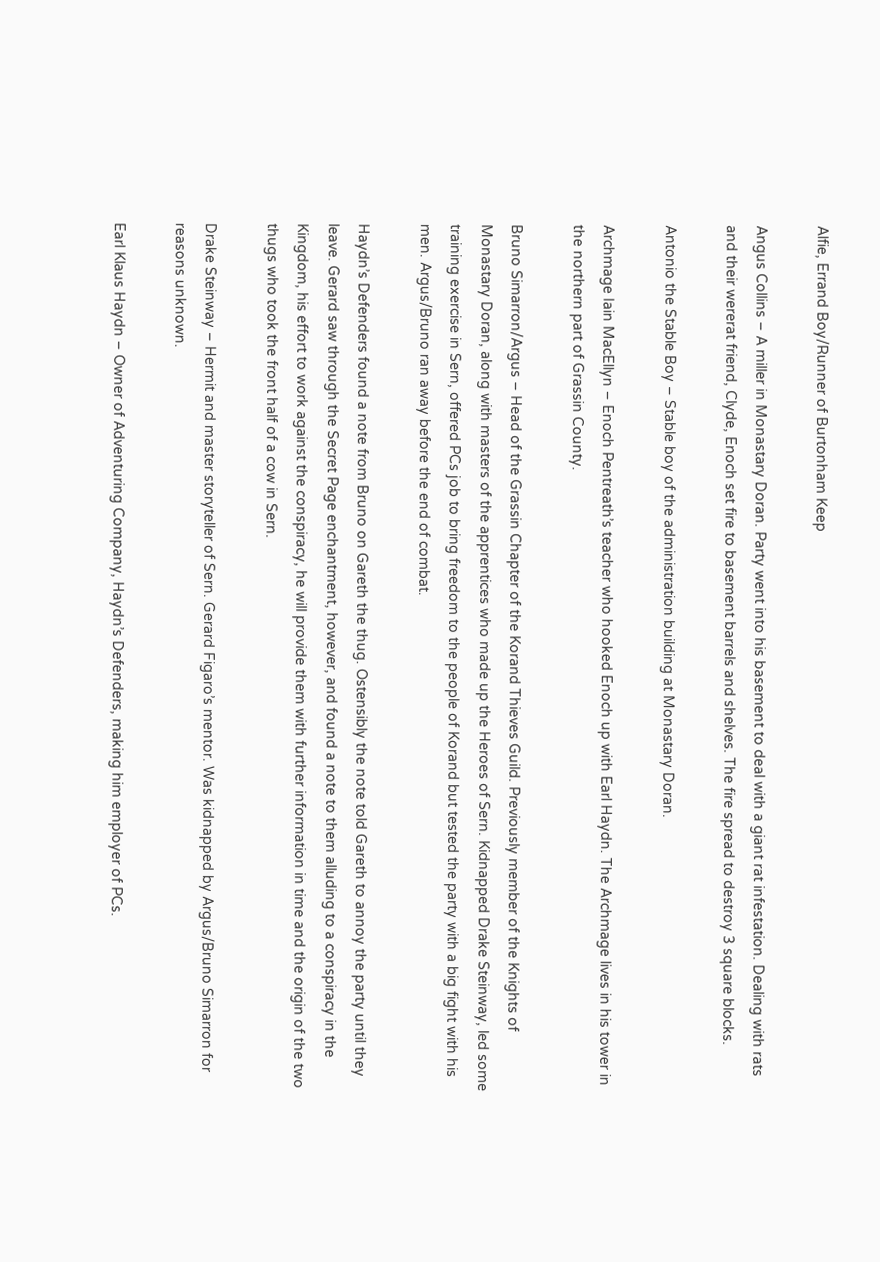Alfie, Errand Boy/Runner of Burtonham Keep

Angus Collins – A miller in Monastary Doran. Party went into his basement to deal with a giant rat infestation. Dealing with rats and their wererat friend, Clyde, Enoch set fire to basement barrels and shelves. The fire spread to destroy 3 square blocks.

Antonio the Stable Boy – Stable boy of the administration building at Monastary Doran.

Archmage Iain MacEllyn – Enoch Pentreath’s teacher who hooked Enoch up with Earl Haydn. The Archmage lives in his tower in the northern part of Grassin County.

Bruno Simarron/Argus – Head of the Grassin Chapter of the Korand Thieves Guild. Previously member of the Knights of Monastary Doran, along with masters of the apprentices who made up the Heroes of Sern. Kidnapped Drake Steinway, led some training exercise in Sern, offered PCs job to bring freedom to the people of Korand but tested the party with a big fight with his men. Argus/Bruno ran away before the end of combat.

Haydn’s Defenders found a note from Bruno on Gareth the thug. Ostensibly the note told Gareth to annoy the party until they leave. Gerard saw through the Secret Page enchantment, however, and found a note to them alluding to a conspiracy in the Kingdom, his effort to work against the conspiracy, he will provide them with further information in time and the origin of the two thugs who took the front half of a cow in Sern.

Drake Steinway – Hermit and master storyteller of Sern. Gerard Figaro’s mentor. Was kidnapped by Argus/Bruno Simarron for reasons unknown.

Earl Klaus Haydn – Owner of Adventuring Company, Haydn’s Defenders, making him employer of PCs.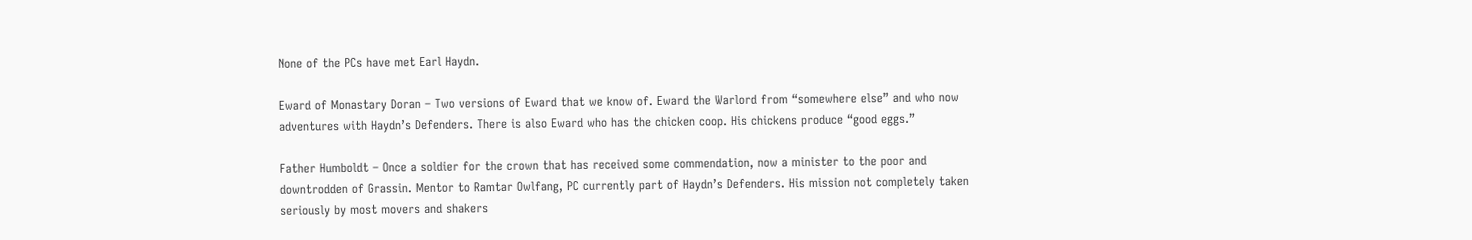None of the PCs have met Earl Haydn.

Eward of Monastary Doran – Two versions of Eward that we know of. Eward the Warlord from “somewhere else” and who now adventures with Haydn’s Defenders. There is also Eward who has the chicken coop. His chickens produce “good eggs.”

Father Humboldt – Once a soldier for the crown that has received some commendation, now a minister to the poor and downtrodden of Grassin. Mentor to Ramtar Owlfang, PC currently part of Haydn’s Defenders. His mission not completely taken seriously by most movers and shakers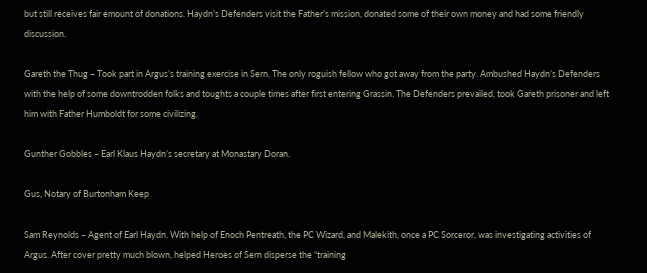but still receives fair emount of donations. Haydn’s Defenders visit the Father’s mission, donated some of their own money and had some friendly discussion.

Gareth the Thug – Took part in Argus’s training exercise in Sern. The only roguish fellow who got away from the party. Ambushed Haydn’s Defenders with the help of some downtrodden folks and toughts a couple times after first entering Grassin. The Defenders prevailed, took Gareth prisoner and left him with Father Humboldt for some civilizing.

Gunther Gobbles – Earl Klaus Haydn’s secretary at Monastary Doran.

Gus, Notary of Burtonham Keep

Sam Reynolds – Agent of Earl Haydn. With help of Enoch Pentreath, the PC Wizard, and Malekith, once a PC Sorceror, was investigating activities of Argus. After cover pretty much blown, helped Heroes of Sern disperse the “training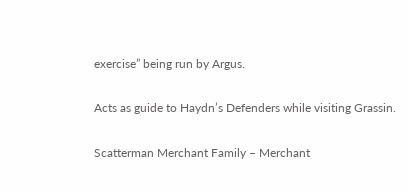exercise” being run by Argus.

Acts as guide to Haydn’s Defenders while visiting Grassin.

Scatterman Merchant Family – Merchant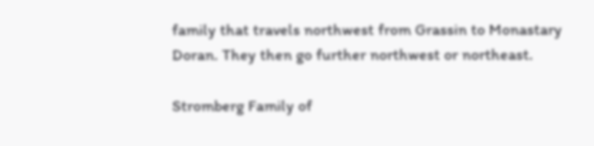family that travels northwest from Grassin to Monastary Doran. They then go further northwest or northeast.

Stromberg Family of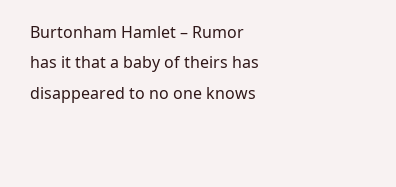Burtonham Hamlet – Rumor has it that a baby of theirs has disappeared to no one knows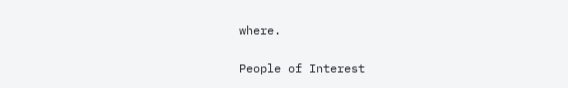where.

People of Interest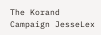The Korand Campaign JesseLex